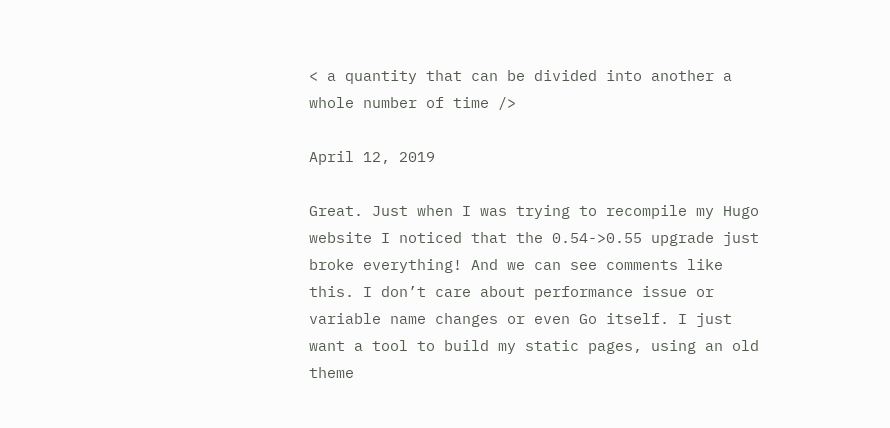< a quantity that can be divided into another a whole number of time />

April 12, 2019

Great. Just when I was trying to recompile my Hugo website I noticed that the 0.54->0.55 upgrade just broke everything! And we can see comments like this. I don’t care about performance issue or variable name changes or even Go itself. I just want a tool to build my static pages, using an old theme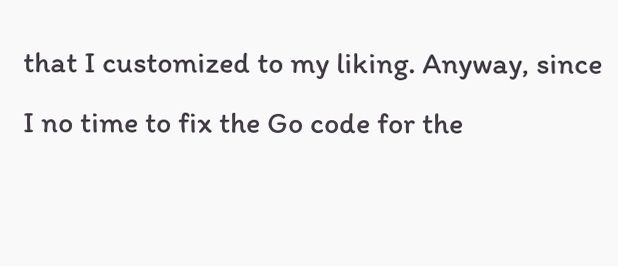that I customized to my liking. Anyway, since I no time to fix the Go code for the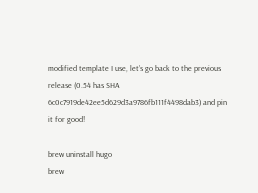modified template I use, let’s go back to the previous release (0.54 has SHA 6c0c7919de42ee5d629d3a9786fb111f4498dab3) and pin it for good!

brew uninstall hugo
brew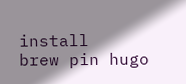install
brew pin hugo